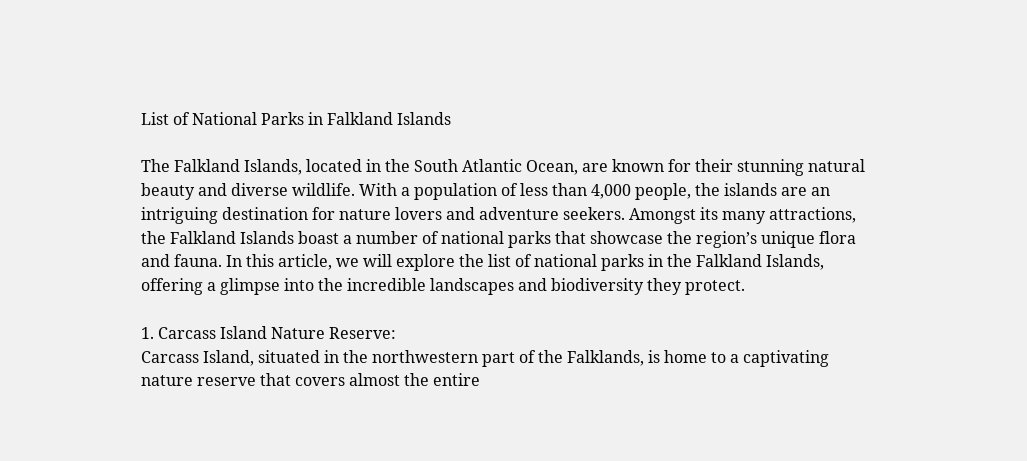List of National Parks in Falkland Islands

The Falkland Islands, located in the South Atlantic Ocean, are known for their stunning natural beauty and diverse wildlife. With a population of less than 4,000 people, the islands are an intriguing destination for nature lovers and adventure seekers. Amongst its many attractions, the Falkland Islands boast a number of national parks that showcase the region’s unique flora and fauna. In this article, we will explore the list of national parks in the Falkland Islands, offering a glimpse into the incredible landscapes and biodiversity they protect.

1. Carcass Island Nature Reserve:
Carcass Island, situated in the northwestern part of the Falklands, is home to a captivating nature reserve that covers almost the entire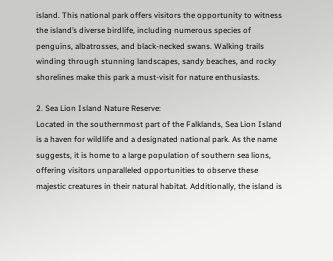island. This national park offers visitors the opportunity to witness the island’s diverse birdlife, including numerous species of penguins, albatrosses, and black-necked swans. Walking trails winding through stunning landscapes, sandy beaches, and rocky shorelines make this park a must-visit for nature enthusiasts.

2. Sea Lion Island Nature Reserve:
Located in the southernmost part of the Falklands, Sea Lion Island is a haven for wildlife and a designated national park. As the name suggests, it is home to a large population of southern sea lions, offering visitors unparalleled opportunities to observe these majestic creatures in their natural habitat. Additionally, the island is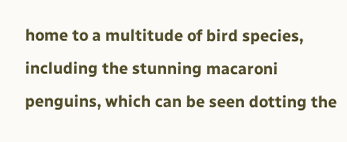home to a multitude of bird species, including the stunning macaroni penguins, which can be seen dotting the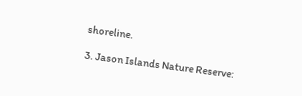shoreline.

3. Jason Islands Nature Reserve: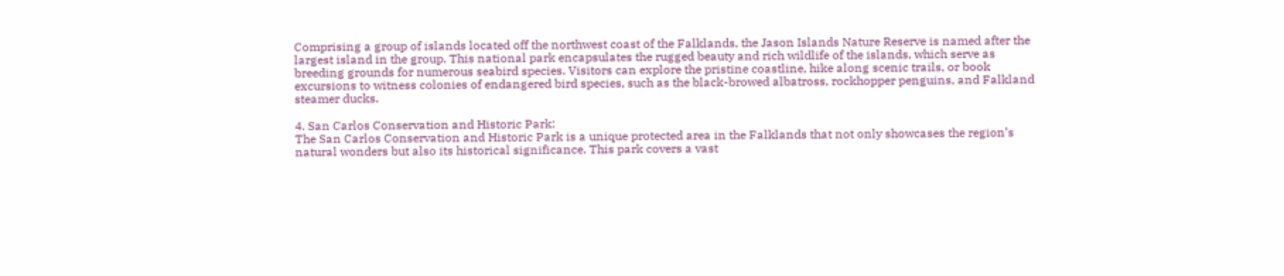Comprising a group of islands located off the northwest coast of the Falklands, the Jason Islands Nature Reserve is named after the largest island in the group. This national park encapsulates the rugged beauty and rich wildlife of the islands, which serve as breeding grounds for numerous seabird species. Visitors can explore the pristine coastline, hike along scenic trails, or book excursions to witness colonies of endangered bird species, such as the black-browed albatross, rockhopper penguins, and Falkland steamer ducks.

4. San Carlos Conservation and Historic Park:
The San Carlos Conservation and Historic Park is a unique protected area in the Falklands that not only showcases the region’s natural wonders but also its historical significance. This park covers a vast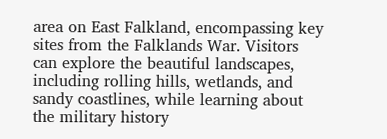area on East Falkland, encompassing key sites from the Falklands War. Visitors can explore the beautiful landscapes, including rolling hills, wetlands, and sandy coastlines, while learning about the military history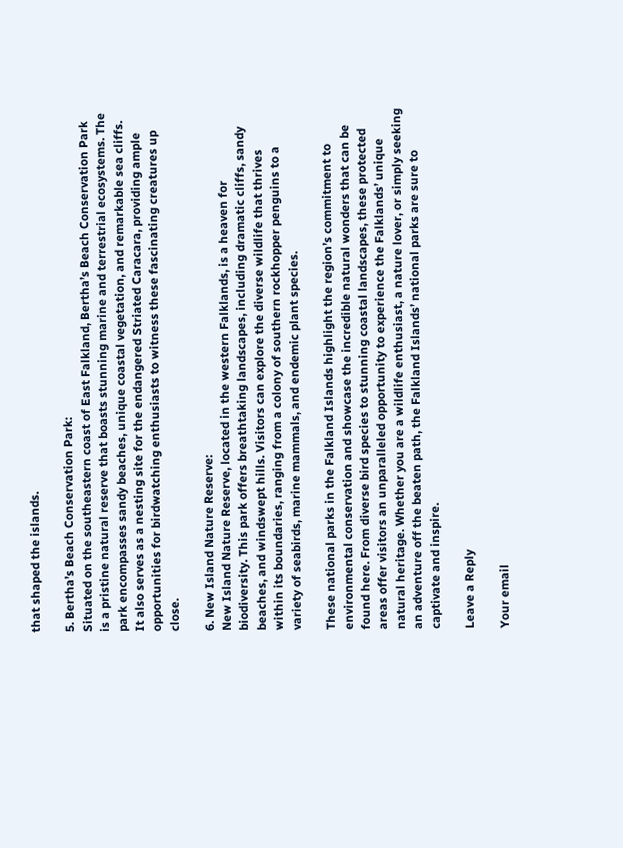that shaped the islands.

5. Bertha’s Beach Conservation Park:
Situated on the southeastern coast of East Falkland, Bertha’s Beach Conservation Park is a pristine natural reserve that boasts stunning marine and terrestrial ecosystems. The park encompasses sandy beaches, unique coastal vegetation, and remarkable sea cliffs. It also serves as a nesting site for the endangered Striated Caracara, providing ample opportunities for birdwatching enthusiasts to witness these fascinating creatures up close.

6. New Island Nature Reserve:
New Island Nature Reserve, located in the western Falklands, is a heaven for biodiversity. This park offers breathtaking landscapes, including dramatic cliffs, sandy beaches, and windswept hills. Visitors can explore the diverse wildlife that thrives within its boundaries, ranging from a colony of southern rockhopper penguins to a variety of seabirds, marine mammals, and endemic plant species.

These national parks in the Falkland Islands highlight the region’s commitment to environmental conservation and showcase the incredible natural wonders that can be found here. From diverse bird species to stunning coastal landscapes, these protected areas offer visitors an unparalleled opportunity to experience the Falklands’ unique natural heritage. Whether you are a wildlife enthusiast, a nature lover, or simply seeking an adventure off the beaten path, the Falkland Islands’ national parks are sure to captivate and inspire.

Leave a Reply

Your email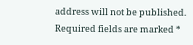address will not be published. Required fields are marked *